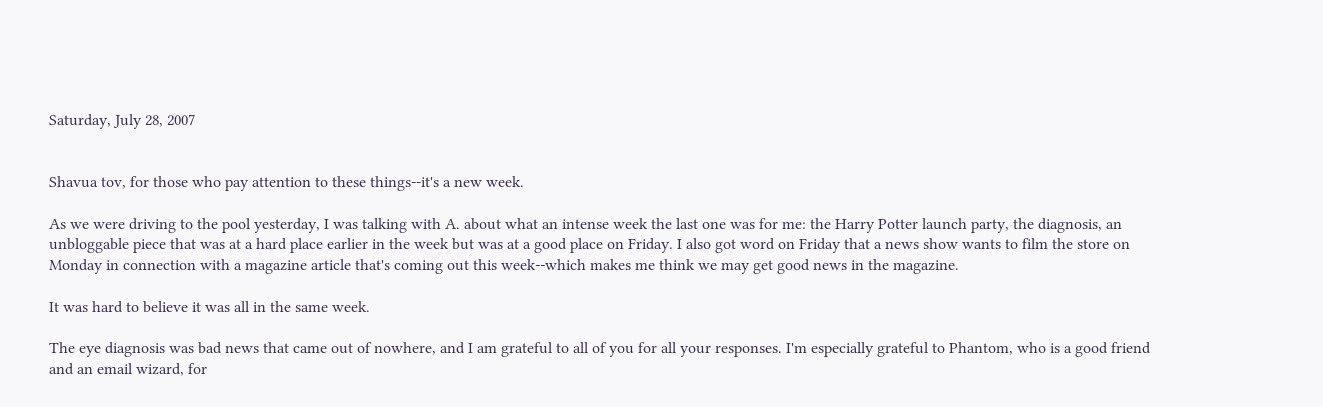Saturday, July 28, 2007


Shavua tov, for those who pay attention to these things--it's a new week.

As we were driving to the pool yesterday, I was talking with A. about what an intense week the last one was for me: the Harry Potter launch party, the diagnosis, an unbloggable piece that was at a hard place earlier in the week but was at a good place on Friday. I also got word on Friday that a news show wants to film the store on Monday in connection with a magazine article that's coming out this week--which makes me think we may get good news in the magazine.

It was hard to believe it was all in the same week.

The eye diagnosis was bad news that came out of nowhere, and I am grateful to all of you for all your responses. I'm especially grateful to Phantom, who is a good friend and an email wizard, for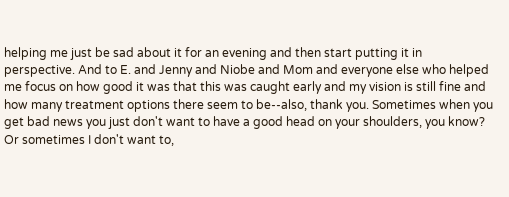helping me just be sad about it for an evening and then start putting it in perspective. And to E. and Jenny and Niobe and Mom and everyone else who helped me focus on how good it was that this was caught early and my vision is still fine and how many treatment options there seem to be--also, thank you. Sometimes when you get bad news you just don't want to have a good head on your shoulders, you know? Or sometimes I don't want to,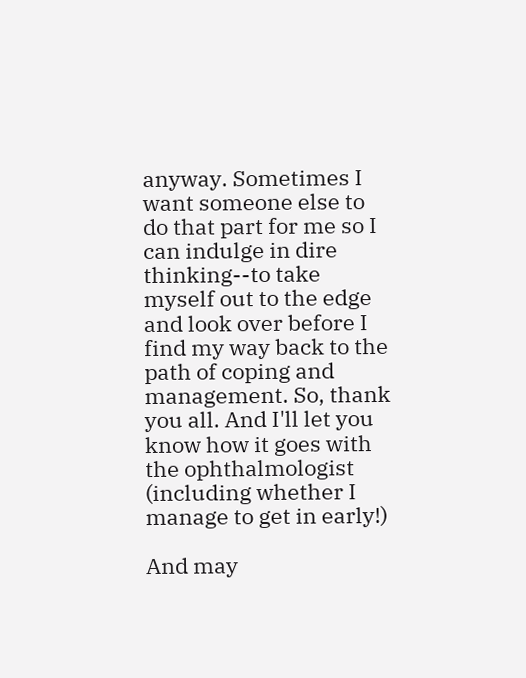anyway. Sometimes I want someone else to do that part for me so I can indulge in dire thinking--to take myself out to the edge and look over before I find my way back to the path of coping and management. So, thank you all. And I'll let you know how it goes with the ophthalmologist (including whether I manage to get in early!)

And may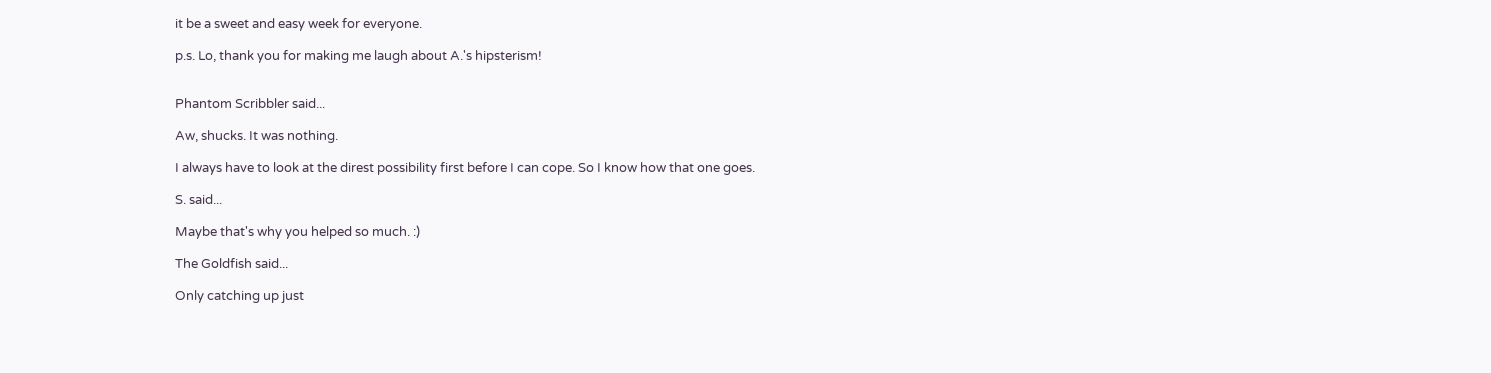it be a sweet and easy week for everyone.

p.s. Lo, thank you for making me laugh about A.'s hipsterism!


Phantom Scribbler said...

Aw, shucks. It was nothing.

I always have to look at the direst possibility first before I can cope. So I know how that one goes.

S. said...

Maybe that's why you helped so much. :)

The Goldfish said...

Only catching up just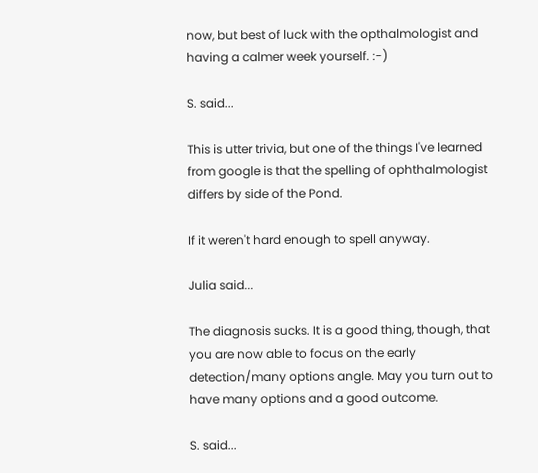now, but best of luck with the opthalmologist and having a calmer week yourself. :-)

S. said...

This is utter trivia, but one of the things I've learned from google is that the spelling of ophthalmologist differs by side of the Pond.

If it weren't hard enough to spell anyway.

Julia said...

The diagnosis sucks. It is a good thing, though, that you are now able to focus on the early detection/many options angle. May you turn out to have many options and a good outcome.

S. said...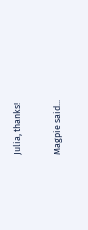Julia, thanks!

Magpie said...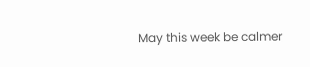May this week be calmer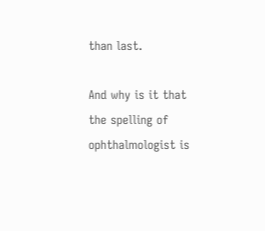than last.

And why is it that the spelling of ophthalmologist is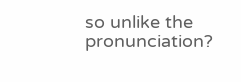so unlike the pronunciation?